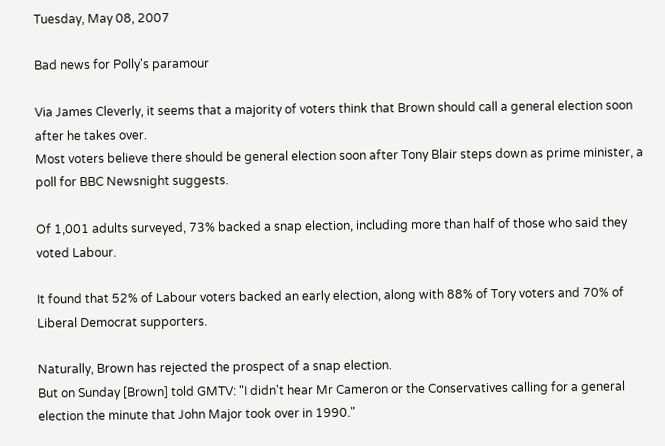Tuesday, May 08, 2007

Bad news for Polly's paramour

Via James Cleverly, it seems that a majority of voters think that Brown should call a general election soon after he takes over.
Most voters believe there should be general election soon after Tony Blair steps down as prime minister, a poll for BBC Newsnight suggests.

Of 1,001 adults surveyed, 73% backed a snap election, including more than half of those who said they voted Labour.

It found that 52% of Labour voters backed an early election, along with 88% of Tory voters and 70% of Liberal Democrat supporters.

Naturally, Brown has rejected the prospect of a snap election.
But on Sunday [Brown] told GMTV: "I didn't hear Mr Cameron or the Conservatives calling for a general election the minute that John Major took over in 1990."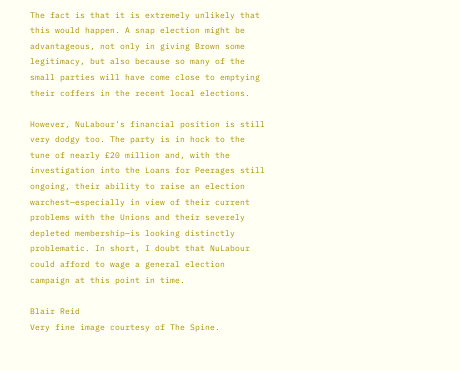The fact is that it is extremely unlikely that this would happen. A snap election might be advantageous, not only in giving Brown some legitimacy, but also because so many of the small parties will have come close to emptying their coffers in the recent local elections.

However, NuLabour's financial position is still very dodgy too. The party is in hock to the tune of nearly £20 million and, with the investigation into the Loans for Peerages still ongoing, their ability to raise an election warchest—especially in view of their current problems with the Unions and their severely depleted membership—is looking distinctly problematic. In short, I doubt that NuLabour could afford to wage a general election campaign at this point in time.

Blair Reid
Very fine image courtesy of The Spine.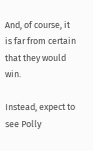And, of course, it is far from certain that they would win.

Instead, expect to see Polly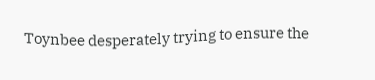Toynbee desperately trying to ensure the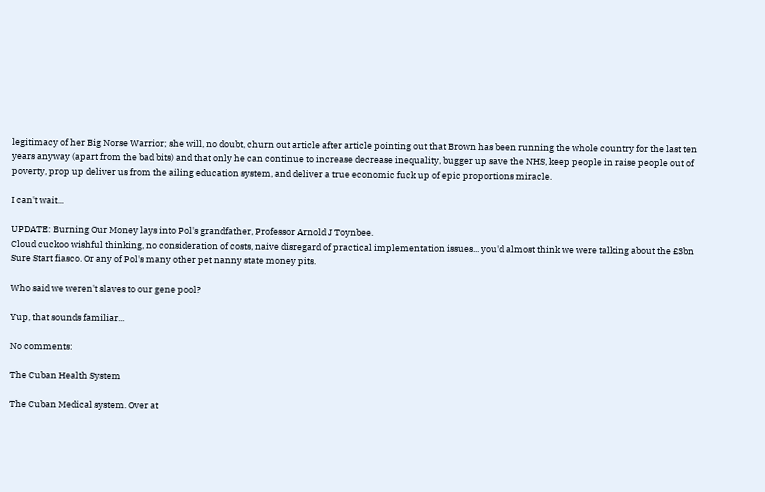legitimacy of her Big Norse Warrior; she will, no doubt, churn out article after article pointing out that Brown has been running the whole country for the last ten years anyway (apart from the bad bits) and that only he can continue to increase decrease inequality, bugger up save the NHS, keep people in raise people out of poverty, prop up deliver us from the ailing education system, and deliver a true economic fuck up of epic proportions miracle.

I can't wait...

UPDATE: Burning Our Money lays into Pol's grandfather, Professor Arnold J Toynbee.
Cloud cuckoo wishful thinking, no consideration of costs, naive disregard of practical implementation issues... you'd almost think we were talking about the £3bn Sure Start fiasco. Or any of Pol's many other pet nanny state money pits.

Who said we weren't slaves to our gene pool?

Yup, that sounds familiar...

No comments:

The Cuban Health System

The Cuban Medical system. Over at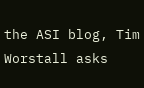the ASI blog, Tim Worstall asks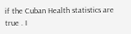if the Cuban Health statistics are true . I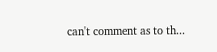can't comment as to th...